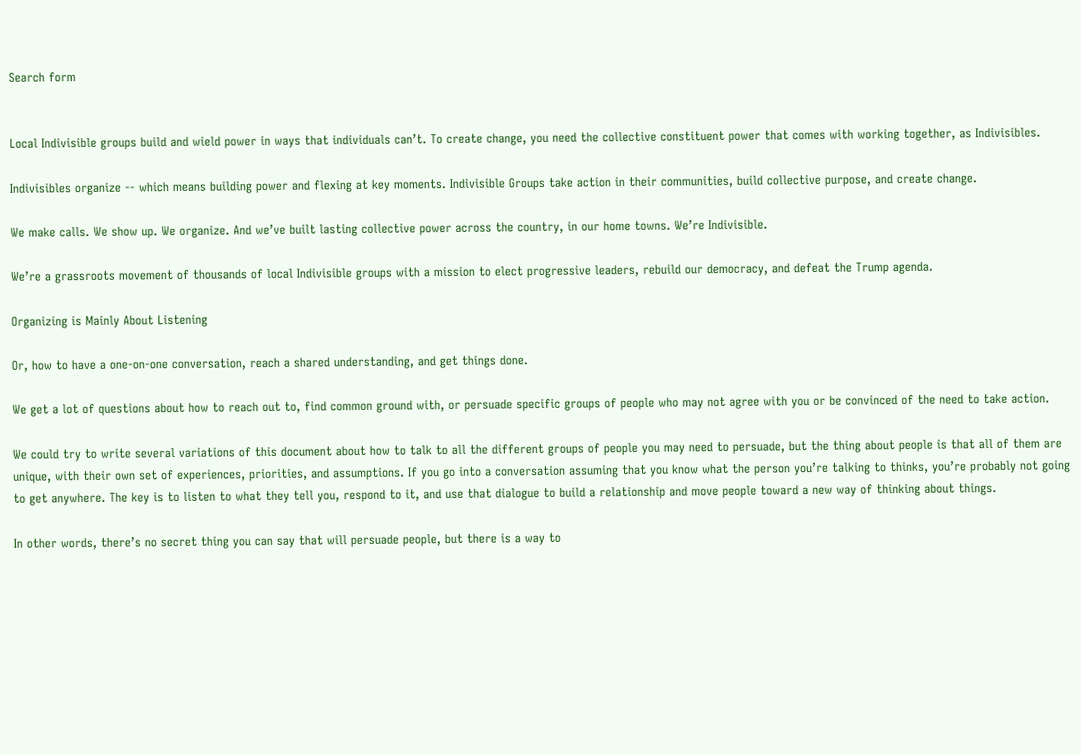Search form


Local Indivisible groups build and wield power in ways that individuals can’t. To create change, you need the collective constituent power that comes with working together, as Indivisibles.

Indivisibles organize -- which means building power and flexing at key moments. Indivisible Groups take action in their communities, build collective purpose, and create change.

We make calls. We show up. We organize. And we’ve built lasting collective power across the country, in our home towns. We’re Indivisible.

We’re a grassroots movement of thousands of local Indivisible groups with a mission to elect progressive leaders, rebuild our democracy, and defeat the Trump agenda.

Organizing is Mainly About Listening

Or, how to have a one-on-one conversation, reach a shared understanding, and get things done.

We get a lot of questions about how to reach out to, find common ground with, or persuade specific groups of people who may not agree with you or be convinced of the need to take action.

We could try to write several variations of this document about how to talk to all the different groups of people you may need to persuade, but the thing about people is that all of them are unique, with their own set of experiences, priorities, and assumptions. If you go into a conversation assuming that you know what the person you’re talking to thinks, you’re probably not going to get anywhere. The key is to listen to what they tell you, respond to it, and use that dialogue to build a relationship and move people toward a new way of thinking about things.

In other words, there’s no secret thing you can say that will persuade people, but there is a way to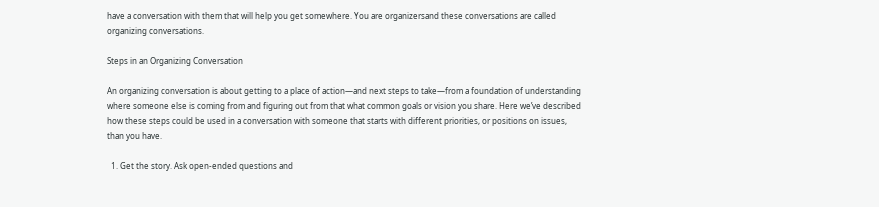have a conversation with them that will help you get somewhere. You are organizersand these conversations are called organizing conversations.

Steps in an Organizing Conversation

An organizing conversation is about getting to a place of action—and next steps to take—from a foundation of understanding where someone else is coming from and figuring out from that what common goals or vision you share. Here we’ve described how these steps could be used in a conversation with someone that starts with different priorities, or positions on issues, than you have.

  1. Get the story. Ask open-ended questions and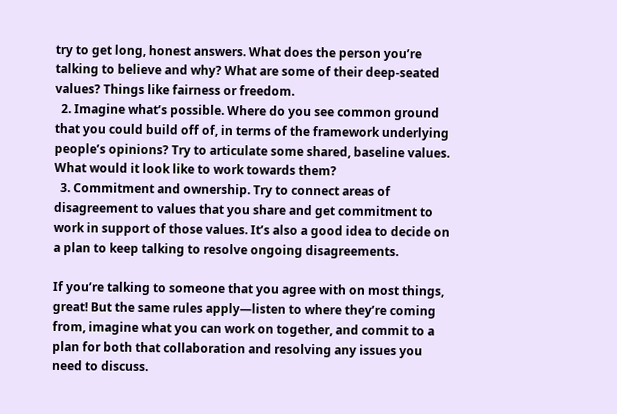try to get long, honest answers. What does the person you’re talking to believe and why? What are some of their deep-seated values? Things like fairness or freedom.
  2. Imagine what’s possible. Where do you see common ground that you could build off of, in terms of the framework underlying people’s opinions? Try to articulate some shared, baseline values. What would it look like to work towards them?
  3. Commitment and ownership. Try to connect areas of disagreement to values that you share and get commitment to work in support of those values. It’s also a good idea to decide on a plan to keep talking to resolve ongoing disagreements.

If you’re talking to someone that you agree with on most things, great! But the same rules apply—listen to where they’re coming from, imagine what you can work on together, and commit to a plan for both that collaboration and resolving any issues you need to discuss.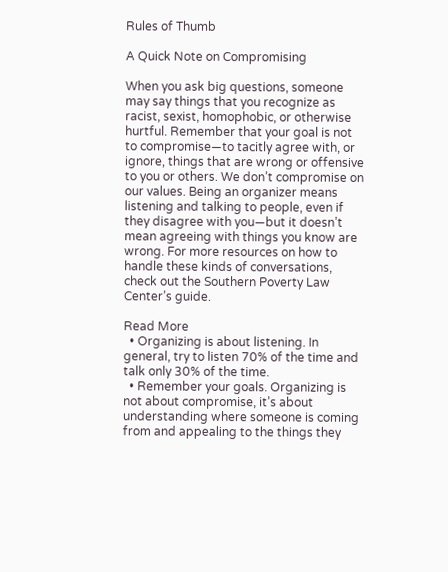Rules of Thumb

A Quick Note on Compromising

When you ask big questions, someone may say things that you recognize as racist, sexist, homophobic, or otherwise hurtful. Remember that your goal is not to compromise—to tacitly agree with, or ignore, things that are wrong or offensive to you or others. We don’t compromise on our values. Being an organizer means listening and talking to people, even if they disagree with you—but it doesn’t mean agreeing with things you know are wrong. For more resources on how to handle these kinds of conversations, check out the Southern Poverty Law Center’s guide.

Read More
  • Organizing is about listening. In general, try to listen 70% of the time and talk only 30% of the time.
  • Remember your goals. Organizing is not about compromise, it’s about understanding where someone is coming from and appealing to the things they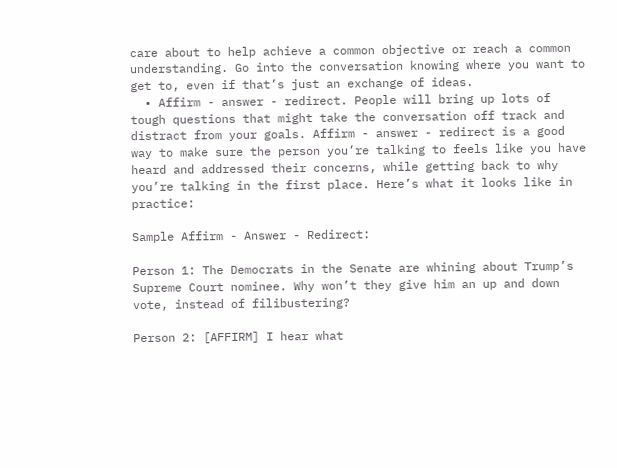care about to help achieve a common objective or reach a common understanding. Go into the conversation knowing where you want to get to, even if that’s just an exchange of ideas.
  • Affirm - answer - redirect. People will bring up lots of tough questions that might take the conversation off track and distract from your goals. Affirm - answer - redirect is a good way to make sure the person you’re talking to feels like you have heard and addressed their concerns, while getting back to why you’re talking in the first place. Here’s what it looks like in practice:

Sample Affirm - Answer - Redirect:

Person 1: The Democrats in the Senate are whining about Trump’s Supreme Court nominee. Why won’t they give him an up and down vote, instead of filibustering?

Person 2: [AFFIRM] I hear what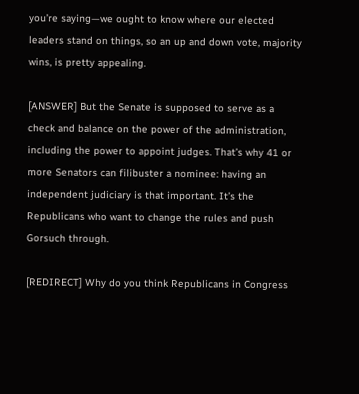you’re saying—we ought to know where our elected leaders stand on things, so an up and down vote, majority wins, is pretty appealing.

[ANSWER] But the Senate is supposed to serve as a check and balance on the power of the administration, including the power to appoint judges. That’s why 41 or more Senators can filibuster a nominee: having an independent judiciary is that important. It’s the Republicans who want to change the rules and push Gorsuch through.

[REDIRECT] Why do you think Republicans in Congress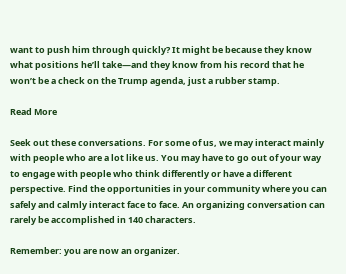want to push him through quickly? It might be because they know what positions he’ll take—and they know from his record that he won’t be a check on the Trump agenda, just a rubber stamp.

Read More

Seek out these conversations. For some of us, we may interact mainly with people who are a lot like us. You may have to go out of your way to engage with people who think differently or have a different perspective. Find the opportunities in your community where you can safely and calmly interact face to face. An organizing conversation can rarely be accomplished in 140 characters.

Remember: you are now an organizer.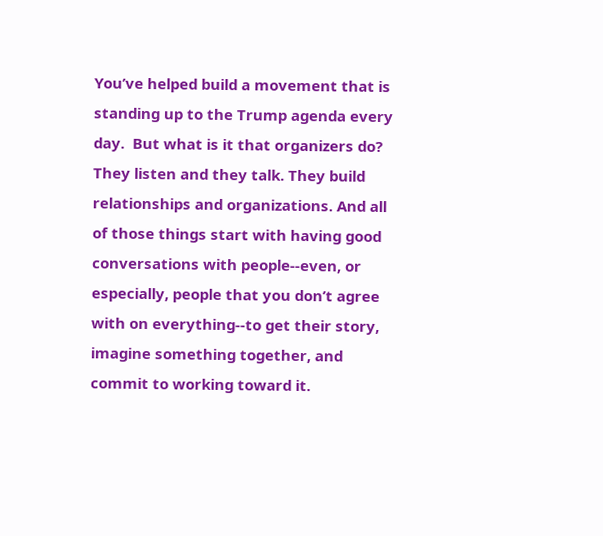You’ve helped build a movement that is standing up to the Trump agenda every day.  But what is it that organizers do? They listen and they talk. They build relationships and organizations. And all of those things start with having good conversations with people--even, or especially, people that you don’t agree with on everything--to get their story, imagine something together, and commit to working toward it.